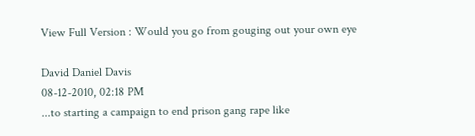View Full Version : Would you go from gouging out your own eye

David Daniel Davis
08-12-2010, 02:18 PM
...to starting a campaign to end prison gang rape like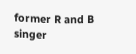former R and B singer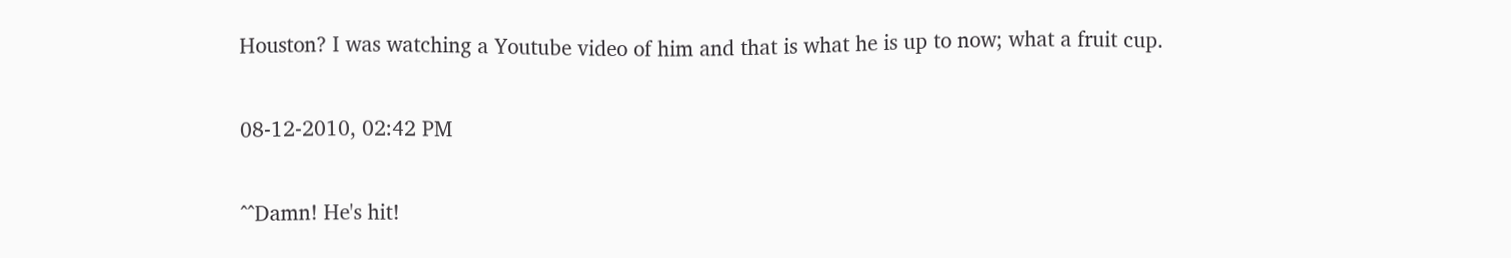Houston? I was watching a Youtube video of him and that is what he is up to now; what a fruit cup.

08-12-2010, 02:42 PM

^^Damn! He's hit!